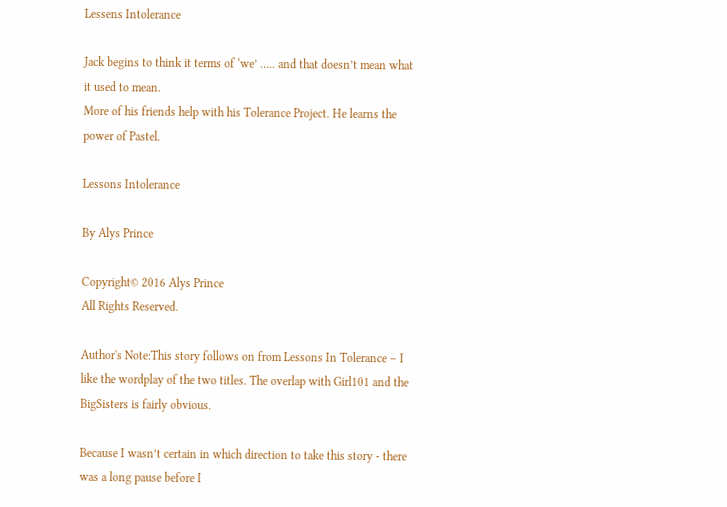Lessens Intolerance

Jack begins to think it terms of ‘we’ ….. and that doesn’t mean what it used to mean.
More of his friends help with his Tolerance Project. He learns the power of Pastel.

Lessons Intolerance

By Alys Prince

Copyright© 2016 Alys Prince
All Rights Reserved.

Author's Note:This story follows on from Lessons In Tolerance – I like the wordplay of the two titles. The overlap with Girl101 and the BigSisters is fairly obvious.

Because I wasn’t certain in which direction to take this story - there was a long pause before I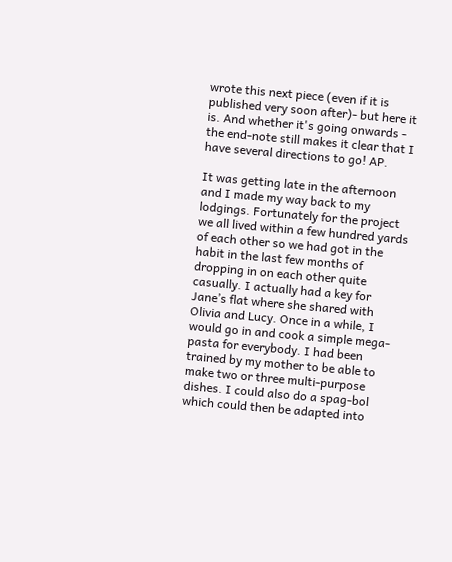wrote this next piece (even if it is published very soon after)- but here it is. And whether it's going onwards - the end-note still makes it clear that I have several directions to go! AP.

It was getting late in the afternoon and I made my way back to my lodgings. Fortunately for the project we all lived within a few hundred yards of each other so we had got in the habit in the last few months of dropping in on each other quite casually. I actually had a key for Jane’s flat where she shared with Olivia and Lucy. Once in a while, I would go in and cook a simple mega-pasta for everybody. I had been trained by my mother to be able to make two or three multi-purpose dishes. I could also do a spag-bol which could then be adapted into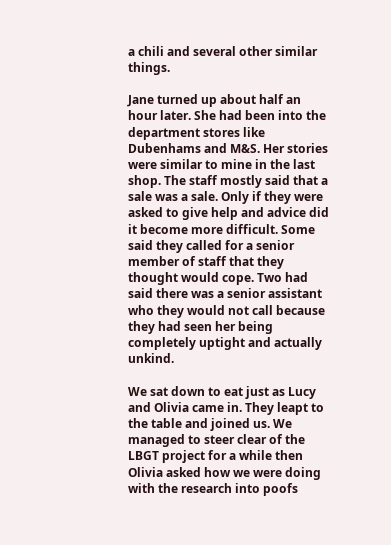a chili and several other similar things.

Jane turned up about half an hour later. She had been into the department stores like Dubenhams and M&S. Her stories were similar to mine in the last shop. The staff mostly said that a sale was a sale. Only if they were asked to give help and advice did it become more difficult. Some said they called for a senior member of staff that they thought would cope. Two had said there was a senior assistant who they would not call because they had seen her being completely uptight and actually unkind.

We sat down to eat just as Lucy and Olivia came in. They leapt to the table and joined us. We managed to steer clear of the LBGT project for a while then Olivia asked how we were doing with the research into poofs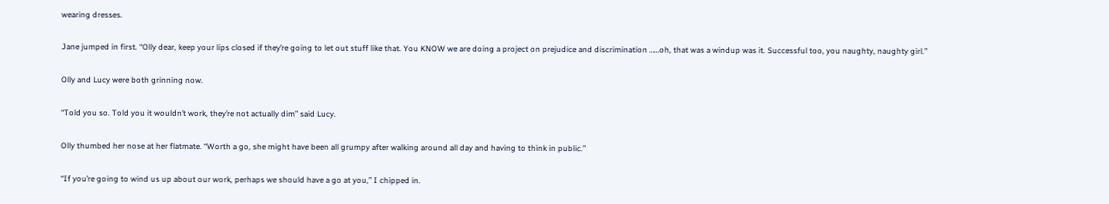wearing dresses.

Jane jumped in first. “Olly dear, keep your lips closed if they’re going to let out stuff like that. You KNOW we are doing a project on prejudice and discrimination ……oh, that was a windup was it. Successful too, you naughty, naughty girl.”

Olly and Lucy were both grinning now.

“Told you so. Told you it wouldn’t work, they’re not actually dim” said Lucy.

Olly thumbed her nose at her flatmate. “Worth a go, she might have been all grumpy after walking around all day and having to think in public.”

“If you’re going to wind us up about our work, perhaps we should have a go at you,” I chipped in.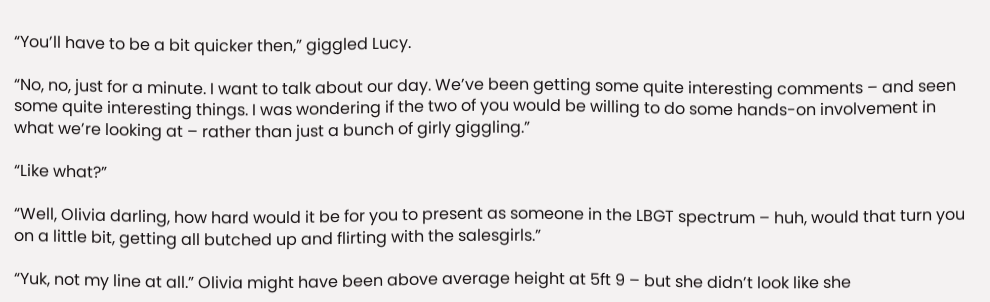“You’ll have to be a bit quicker then,” giggled Lucy.

“No, no, just for a minute. I want to talk about our day. We’ve been getting some quite interesting comments – and seen some quite interesting things. I was wondering if the two of you would be willing to do some hands-on involvement in what we’re looking at – rather than just a bunch of girly giggling.”

“Like what?”

“Well, Olivia darling, how hard would it be for you to present as someone in the LBGT spectrum – huh, would that turn you on a little bit, getting all butched up and flirting with the salesgirls.”

“Yuk, not my line at all.” Olivia might have been above average height at 5ft 9 – but she didn’t look like she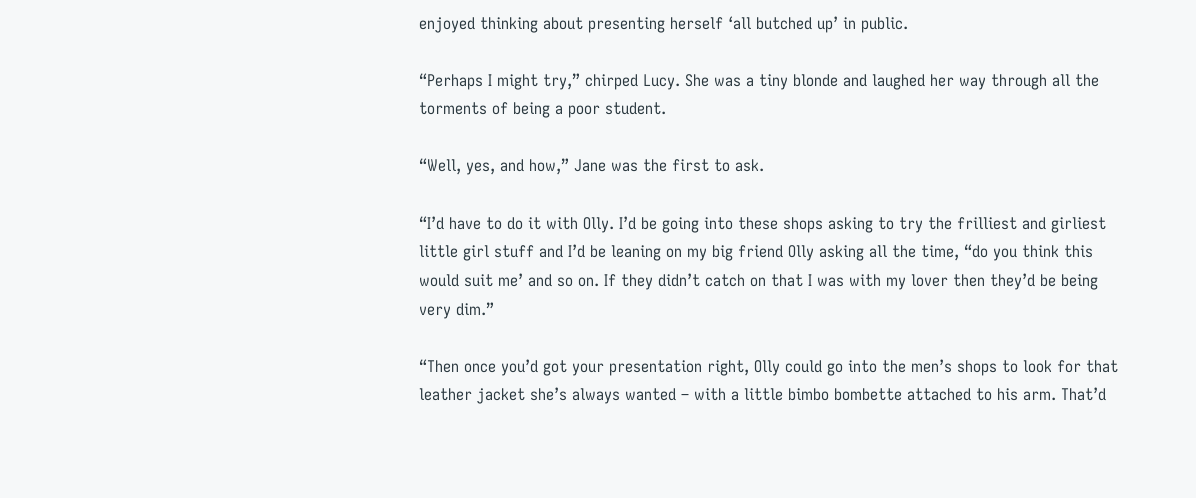enjoyed thinking about presenting herself ‘all butched up’ in public.

“Perhaps I might try,” chirped Lucy. She was a tiny blonde and laughed her way through all the torments of being a poor student.

“Well, yes, and how,” Jane was the first to ask.

“I’d have to do it with Olly. I’d be going into these shops asking to try the frilliest and girliest little girl stuff and I’d be leaning on my big friend Olly asking all the time, “do you think this would suit me’ and so on. If they didn’t catch on that I was with my lover then they’d be being very dim.”

“Then once you’d got your presentation right, Olly could go into the men’s shops to look for that leather jacket she’s always wanted – with a little bimbo bombette attached to his arm. That’d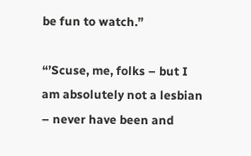be fun to watch.”

“’Scuse, me, folks – but I am absolutely not a lesbian – never have been and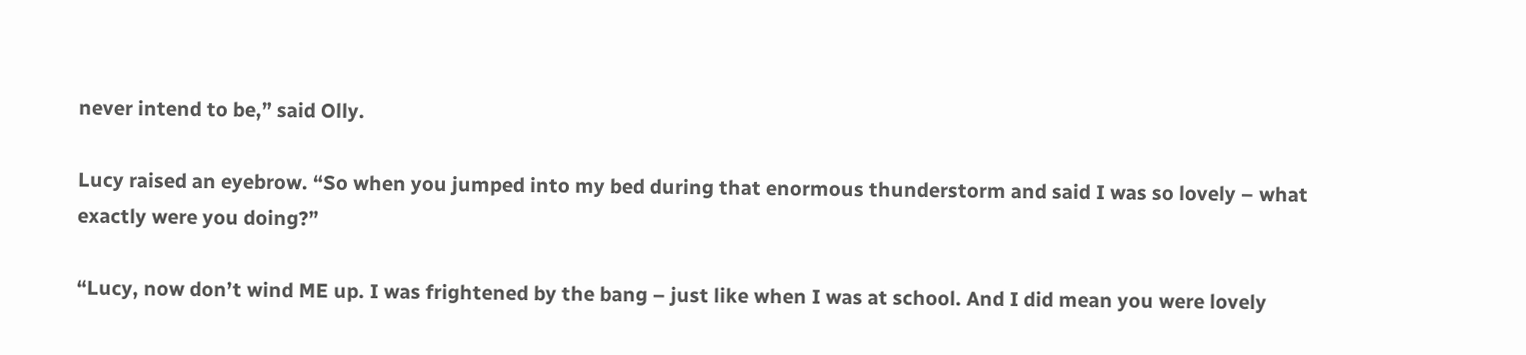never intend to be,” said Olly.

Lucy raised an eyebrow. “So when you jumped into my bed during that enormous thunderstorm and said I was so lovely – what exactly were you doing?”

“Lucy, now don’t wind ME up. I was frightened by the bang – just like when I was at school. And I did mean you were lovely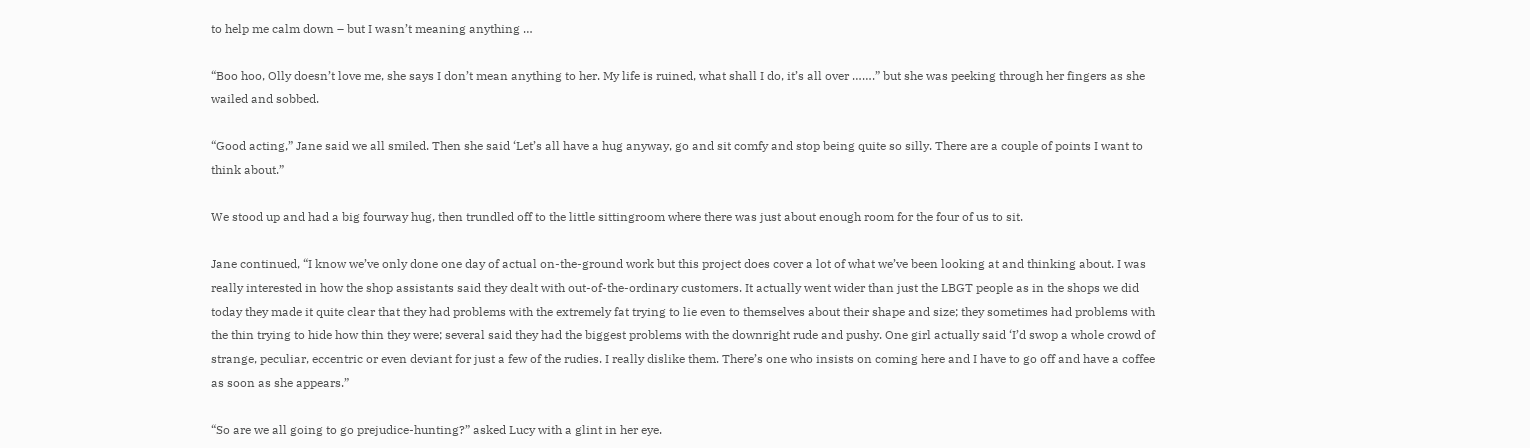to help me calm down – but I wasn’t meaning anything …

“Boo hoo, Olly doesn’t love me, she says I don’t mean anything to her. My life is ruined, what shall I do, it’s all over …….” but she was peeking through her fingers as she wailed and sobbed.

“Good acting,” Jane said we all smiled. Then she said ‘Let’s all have a hug anyway, go and sit comfy and stop being quite so silly. There are a couple of points I want to think about.”

We stood up and had a big fourway hug, then trundled off to the little sittingroom where there was just about enough room for the four of us to sit.

Jane continued, “I know we’ve only done one day of actual on-the-ground work but this project does cover a lot of what we’ve been looking at and thinking about. I was really interested in how the shop assistants said they dealt with out-of-the-ordinary customers. It actually went wider than just the LBGT people as in the shops we did today they made it quite clear that they had problems with the extremely fat trying to lie even to themselves about their shape and size; they sometimes had problems with the thin trying to hide how thin they were; several said they had the biggest problems with the downright rude and pushy. One girl actually said ‘I’d swop a whole crowd of strange, peculiar, eccentric or even deviant for just a few of the rudies. I really dislike them. There’s one who insists on coming here and I have to go off and have a coffee as soon as she appears.”

“So are we all going to go prejudice-hunting?” asked Lucy with a glint in her eye.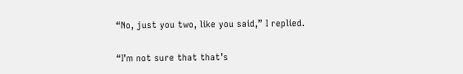“No, just you two, like you said,” I replied.

“I’m not sure that that’s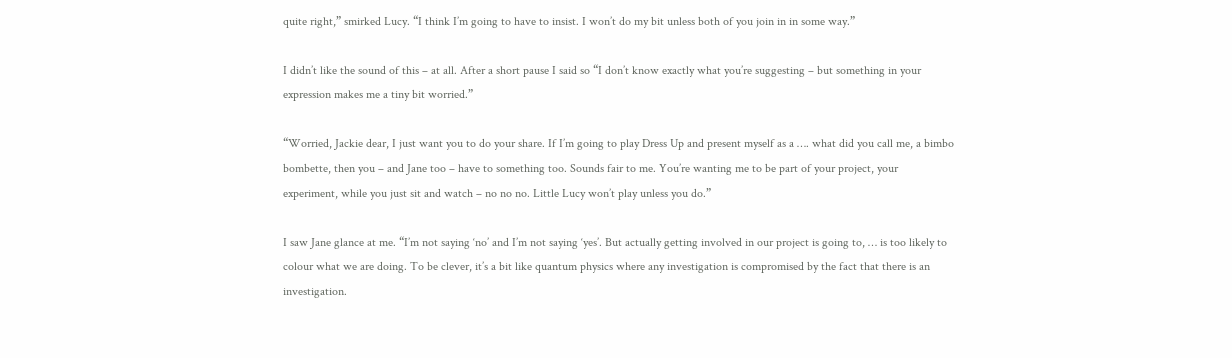quite right,” smirked Lucy. “I think I’m going to have to insist. I won’t do my bit unless both of you join in in some way.”

I didn’t like the sound of this – at all. After a short pause I said so “I don’t know exactly what you’re suggesting – but something in your expression makes me a tiny bit worried.”

“Worried, Jackie dear, I just want you to do your share. If I’m going to play Dress Up and present myself as a …. what did you call me, a bimbo bombette, then you – and Jane too – have to something too. Sounds fair to me. You’re wanting me to be part of your project, your experiment, while you just sit and watch – no no no. Little Lucy won’t play unless you do.”

I saw Jane glance at me. “I’m not saying ‘no’ and I’m not saying ‘yes’. But actually getting involved in our project is going to, … is too likely to colour what we are doing. To be clever, it’s a bit like quantum physics where any investigation is compromised by the fact that there is an investigation.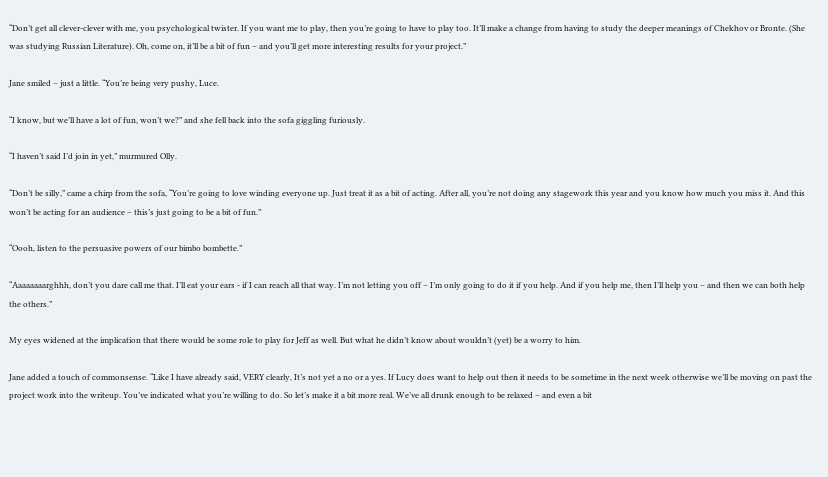“Don’t get all clever-clever with me, you psychological twister. If you want me to play, then you’re going to have to play too. It’ll make a change from having to study the deeper meanings of Chekhov or Bronte. (She was studying Russian Literature). Oh, come on, it’ll be a bit of fun – and you’ll get more interesting results for your project.”

Jane smiled – just a little. “You’re being very pushy, Luce.

“I know, but we’ll have a lot of fun, won’t we?” and she fell back into the sofa giggling furiously.

“I haven’t said I’d join in yet,” murmured Olly.

“Don’t be silly,” came a chirp from the sofa, “You’re going to love winding everyone up. Just treat it as a bit of acting. After all, you’re not doing any stagework this year and you know how much you miss it. And this won’t be acting for an audience – this’s just going to be a bit of fun.”

“Oooh, listen to the persuasive powers of our bimbo bombette.”

“Aaaaaaaarghhh, don’t you dare call me that. I’ll eat your ears - if I can reach all that way. I’m not letting you off – I’m only going to do it if you help. And if you help me, then I’ll help you – and then we can both help the others.”

My eyes widened at the implication that there would be some role to play for Jeff as well. But what he didn’t know about wouldn’t (yet) be a worry to him.

Jane added a touch of commonsense. “Like I have already said, VERY clearly, It’s not yet a no or a yes. If Lucy does want to help out then it needs to be sometime in the next week otherwise we’ll be moving on past the project work into the writeup. You’ve indicated what you’re willing to do. So let’s make it a bit more real. We’ve all drunk enough to be relaxed – and even a bit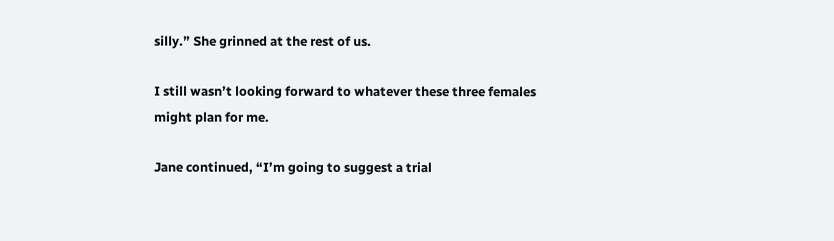silly.” She grinned at the rest of us.

I still wasn’t looking forward to whatever these three females might plan for me.

Jane continued, “I’m going to suggest a trial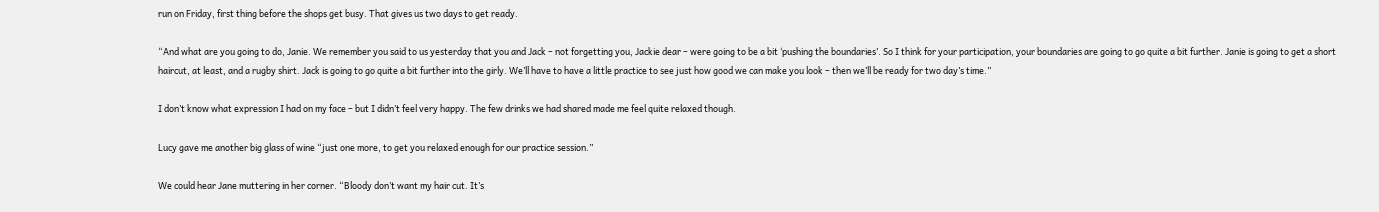run on Friday, first thing before the shops get busy. That gives us two days to get ready.

“And what are you going to do, Janie. We remember you said to us yesterday that you and Jack – not forgetting you, Jackie dear – were going to be a bit ‘pushing the boundaries’. So I think for your participation, your boundaries are going to go quite a bit further. Janie is going to get a short haircut, at least, and a rugby shirt. Jack is going to go quite a bit further into the girly. We’ll have to have a little practice to see just how good we can make you look – then we’ll be ready for two day’s time.”

I don’t know what expression I had on my face – but I didn’t feel very happy. The few drinks we had shared made me feel quite relaxed though.

Lucy gave me another big glass of wine “just one more, to get you relaxed enough for our practice session.”

We could hear Jane muttering in her corner. “Bloody don’t want my hair cut. It’s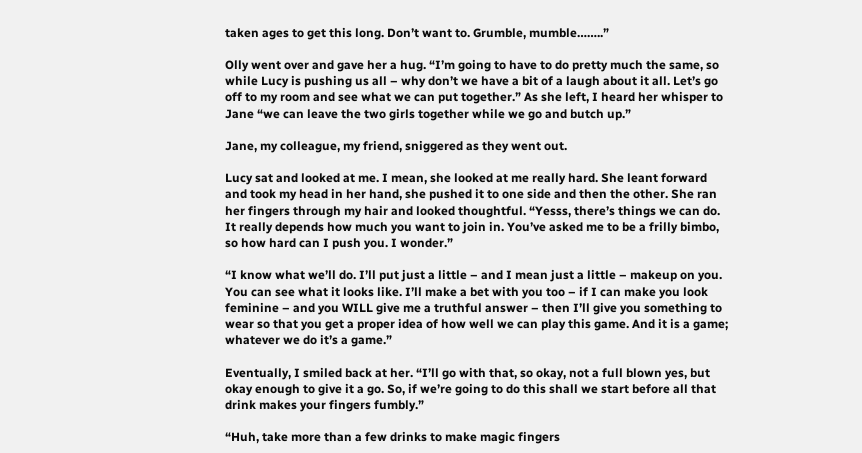taken ages to get this long. Don’t want to. Grumble, mumble……..”

Olly went over and gave her a hug. “I’m going to have to do pretty much the same, so while Lucy is pushing us all – why don’t we have a bit of a laugh about it all. Let’s go off to my room and see what we can put together.” As she left, I heard her whisper to Jane “we can leave the two girls together while we go and butch up.”

Jane, my colleague, my friend, sniggered as they went out.

Lucy sat and looked at me. I mean, she looked at me really hard. She leant forward and took my head in her hand, she pushed it to one side and then the other. She ran her fingers through my hair and looked thoughtful. “Yesss, there’s things we can do. It really depends how much you want to join in. You’ve asked me to be a frilly bimbo, so how hard can I push you. I wonder.”

“I know what we’ll do. I’ll put just a little – and I mean just a little – makeup on you. You can see what it looks like. I’ll make a bet with you too – if I can make you look feminine – and you WILL give me a truthful answer – then I’ll give you something to wear so that you get a proper idea of how well we can play this game. And it is a game; whatever we do it’s a game.”

Eventually, I smiled back at her. “I’ll go with that, so okay, not a full blown yes, but okay enough to give it a go. So, if we’re going to do this shall we start before all that drink makes your fingers fumbly.”

“Huh, take more than a few drinks to make magic fingers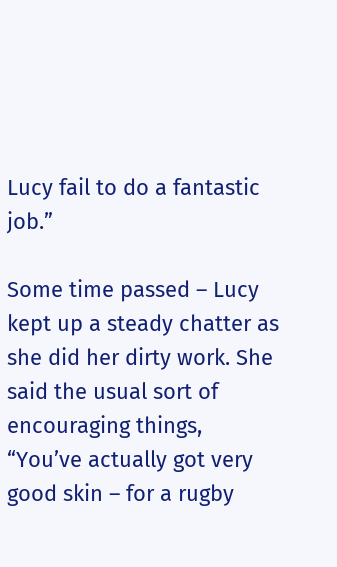Lucy fail to do a fantastic job.”

Some time passed – Lucy kept up a steady chatter as she did her dirty work. She said the usual sort of encouraging things, “You’ve actually got very good skin – for a rugby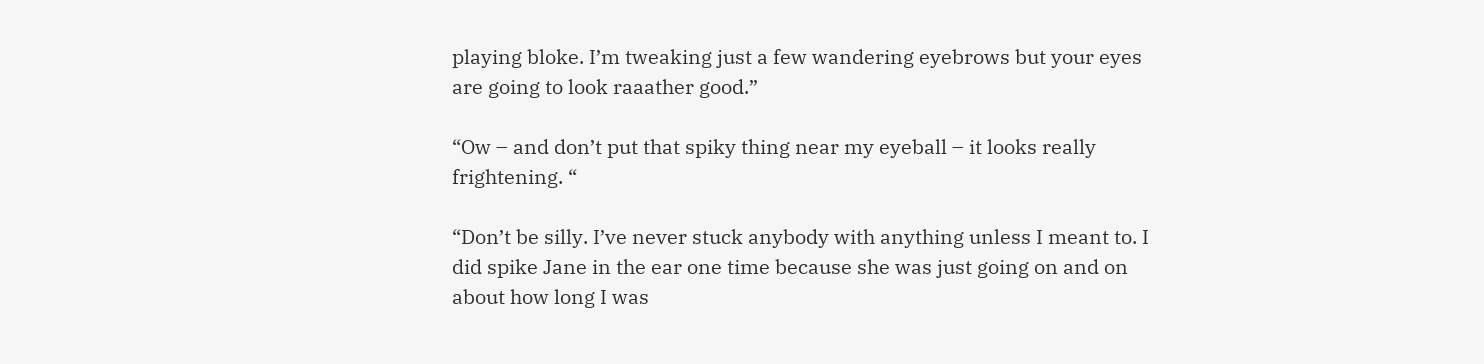playing bloke. I’m tweaking just a few wandering eyebrows but your eyes are going to look raaather good.”

“Ow – and don’t put that spiky thing near my eyeball – it looks really frightening. “

“Don’t be silly. I’ve never stuck anybody with anything unless I meant to. I did spike Jane in the ear one time because she was just going on and on about how long I was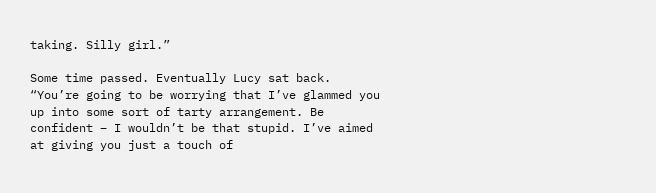taking. Silly girl.”

Some time passed. Eventually Lucy sat back. “You’re going to be worrying that I’ve glammed you up into some sort of tarty arrangement. Be confident – I wouldn’t be that stupid. I’ve aimed at giving you just a touch of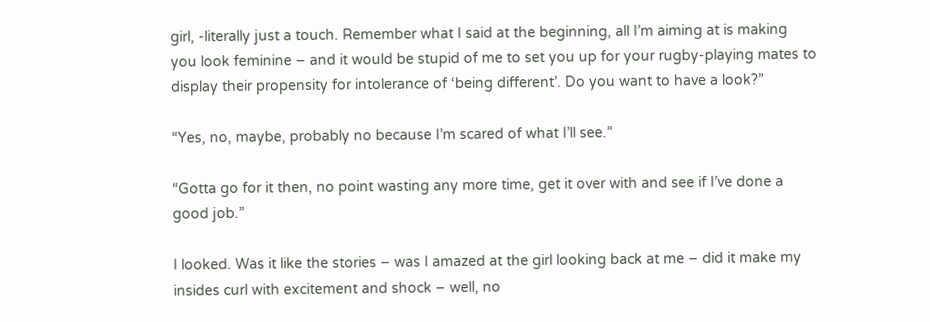girl, -literally just a touch. Remember what I said at the beginning, all I’m aiming at is making you look feminine – and it would be stupid of me to set you up for your rugby-playing mates to display their propensity for intolerance of ‘being different’. Do you want to have a look?”

“Yes, no, maybe, probably no because I’m scared of what I’ll see.”

“Gotta go for it then, no point wasting any more time, get it over with and see if I’ve done a good job.”

I looked. Was it like the stories – was I amazed at the girl looking back at me – did it make my insides curl with excitement and shock – well, no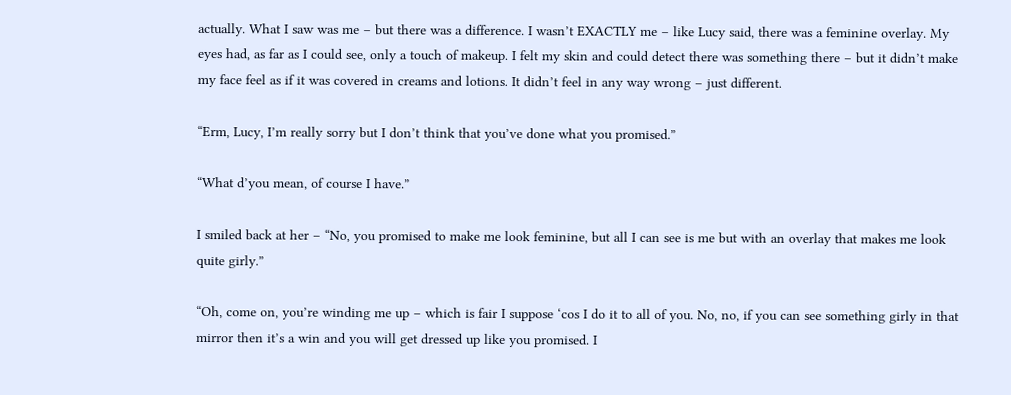actually. What I saw was me – but there was a difference. I wasn’t EXACTLY me – like Lucy said, there was a feminine overlay. My eyes had, as far as I could see, only a touch of makeup. I felt my skin and could detect there was something there – but it didn’t make my face feel as if it was covered in creams and lotions. It didn’t feel in any way wrong – just different.

“Erm, Lucy, I’m really sorry but I don’t think that you’ve done what you promised.”

“What d’you mean, of course I have.”

I smiled back at her – “No, you promised to make me look feminine, but all I can see is me but with an overlay that makes me look quite girly.”

“Oh, come on, you’re winding me up – which is fair I suppose ‘cos I do it to all of you. No, no, if you can see something girly in that mirror then it’s a win and you will get dressed up like you promised. I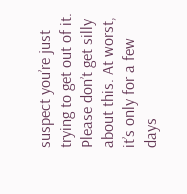suspect you’re just trying to get out of it. Please don’t get silly about this. At worst, it’s only for a few days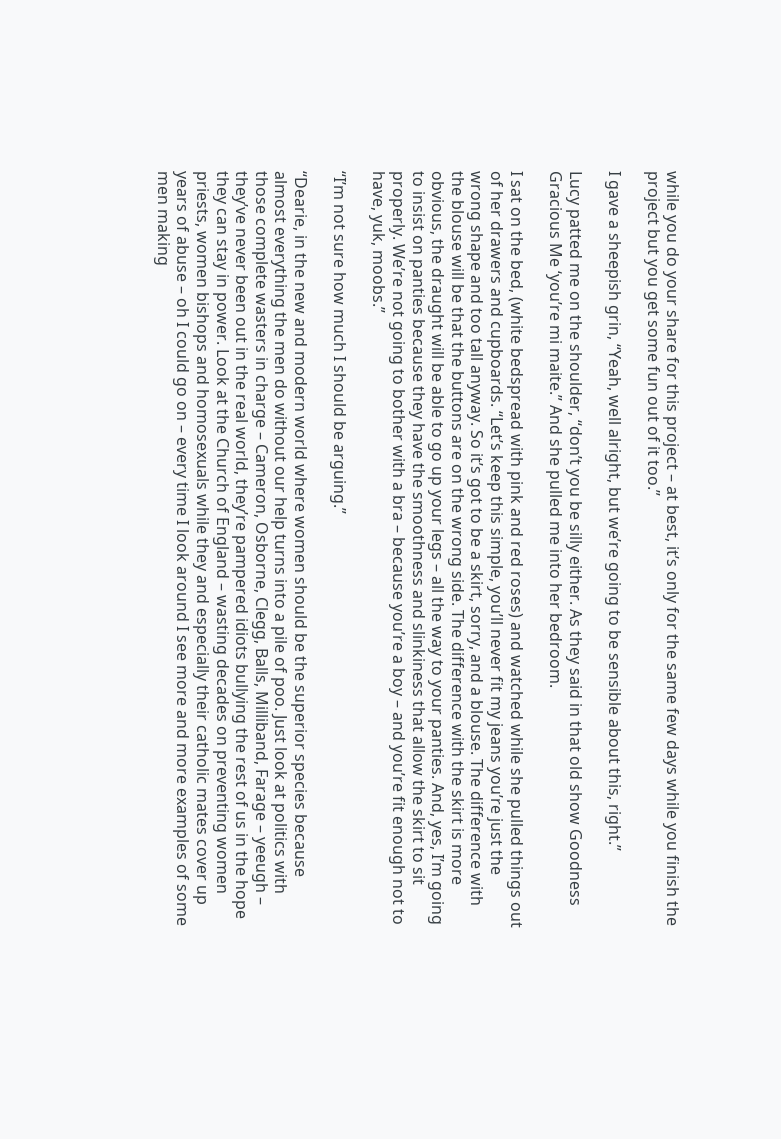while you do your share for this project – at best, it’s only for the same few days while you finish the project but you get some fun out of it too.”

I gave a sheepish grin, “Yeah, well alright, but we’re going to be sensible about this, right.”

Lucy patted me on the shoulder, “don’t you be silly either. As they said in that old show Goodness Gracious Me ‘you’re mi maite.” And she pulled me into her bedroom.

I sat on the bed, (white bedspread with pink and red roses) and watched while she pulled things out of her drawers and cupboards. “Let’s keep this simple, you’ll never fit my jeans you’re just the wrong shape and too tall anyway. So it’s got to be a skirt, sorry, and a blouse. The difference with the blouse will be that the buttons are on the wrong side. The difference with the skirt is more obvious, the draught will be able to go up your legs – all the way to your panties. And, yes, I’m going to insist on panties because they have the smoothness and slinkiness that allow the skirt to sit properly. We’re not going to bother with a bra – because you’re a boy – and you’re fit enough not to have, yuk, moobs.”

“I’m not sure how much I should be arguing.”

“Dearie, in the new and modern world where women should be the superior species because almost everything the men do without our help turns into a pile of poo. Just look at politics with those complete wasters in charge – Cameron, Osborne, Clegg, Balls, Milliband, Farage – yeeugh – they’ve never been out in the real world, they’re pampered idiots bullying the rest of us in the hope they can stay in power. Look at the Church of England – wasting decades on preventing women priests, women bishops and homosexuals while they and especially their catholic mates cover up years of abuse – oh I could go on – every time I look around I see more and more examples of some men making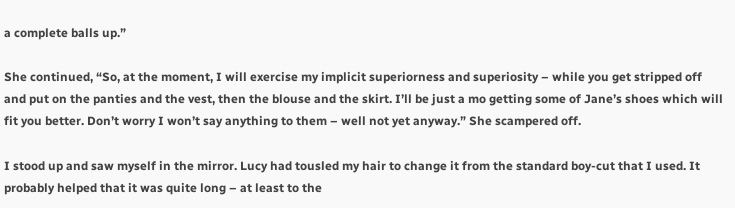a complete balls up.”

She continued, “So, at the moment, I will exercise my implicit superiorness and superiosity – while you get stripped off and put on the panties and the vest, then the blouse and the skirt. I’ll be just a mo getting some of Jane’s shoes which will fit you better. Don’t worry I won’t say anything to them – well not yet anyway.” She scampered off.

I stood up and saw myself in the mirror. Lucy had tousled my hair to change it from the standard boy-cut that I used. It probably helped that it was quite long – at least to the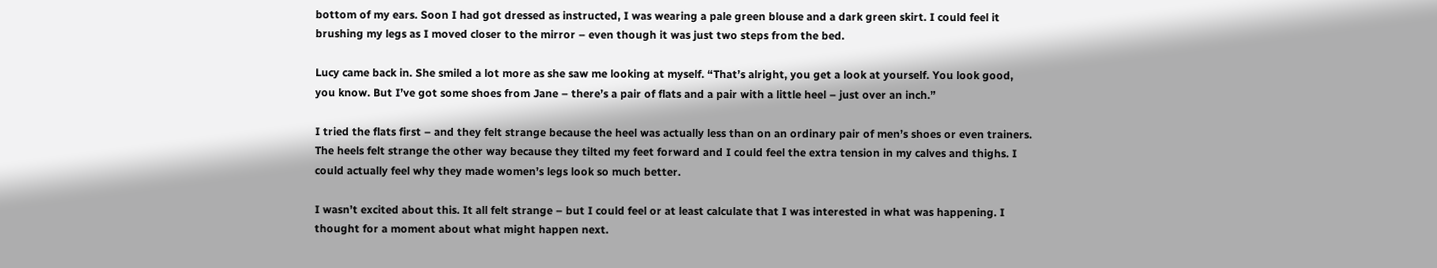bottom of my ears. Soon I had got dressed as instructed, I was wearing a pale green blouse and a dark green skirt. I could feel it brushing my legs as I moved closer to the mirror – even though it was just two steps from the bed.

Lucy came back in. She smiled a lot more as she saw me looking at myself. “That’s alright, you get a look at yourself. You look good, you know. But I’ve got some shoes from Jane – there’s a pair of flats and a pair with a little heel – just over an inch.”

I tried the flats first – and they felt strange because the heel was actually less than on an ordinary pair of men’s shoes or even trainers. The heels felt strange the other way because they tilted my feet forward and I could feel the extra tension in my calves and thighs. I could actually feel why they made women’s legs look so much better.

I wasn’t excited about this. It all felt strange – but I could feel or at least calculate that I was interested in what was happening. I thought for a moment about what might happen next.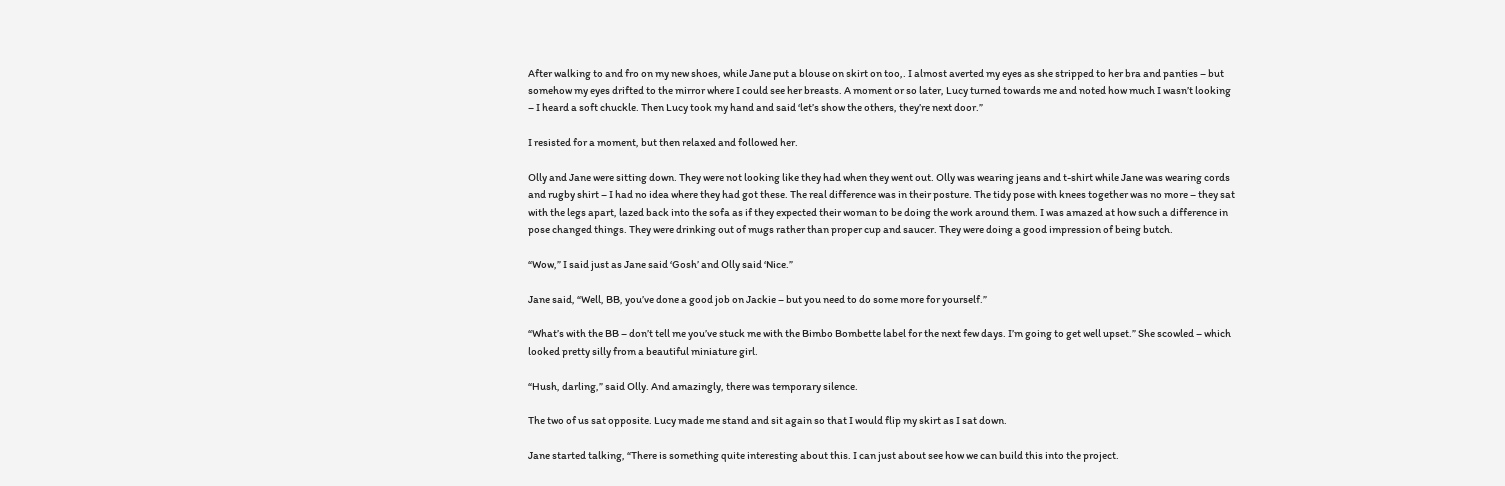After walking to and fro on my new shoes, while Jane put a blouse on skirt on too,. I almost averted my eyes as she stripped to her bra and panties – but somehow my eyes drifted to the mirror where I could see her breasts. A moment or so later, Lucy turned towards me and noted how much I wasn’t looking – I heard a soft chuckle. Then Lucy took my hand and said ‘let’s show the others, they’re next door.”

I resisted for a moment, but then relaxed and followed her.

Olly and Jane were sitting down. They were not looking like they had when they went out. Olly was wearing jeans and t-shirt while Jane was wearing cords and rugby shirt – I had no idea where they had got these. The real difference was in their posture. The tidy pose with knees together was no more – they sat with the legs apart, lazed back into the sofa as if they expected their woman to be doing the work around them. I was amazed at how such a difference in pose changed things. They were drinking out of mugs rather than proper cup and saucer. They were doing a good impression of being butch.

“Wow,” I said just as Jane said ‘Gosh’ and Olly said ‘Nice.”

Jane said, “Well, BB, you’ve done a good job on Jackie – but you need to do some more for yourself.”

“What’s with the BB – don’t tell me you’ve stuck me with the Bimbo Bombette label for the next few days. I’m going to get well upset.” She scowled – which looked pretty silly from a beautiful miniature girl.

“Hush, darling,” said Olly. And amazingly, there was temporary silence.

The two of us sat opposite. Lucy made me stand and sit again so that I would flip my skirt as I sat down.

Jane started talking, “There is something quite interesting about this. I can just about see how we can build this into the project.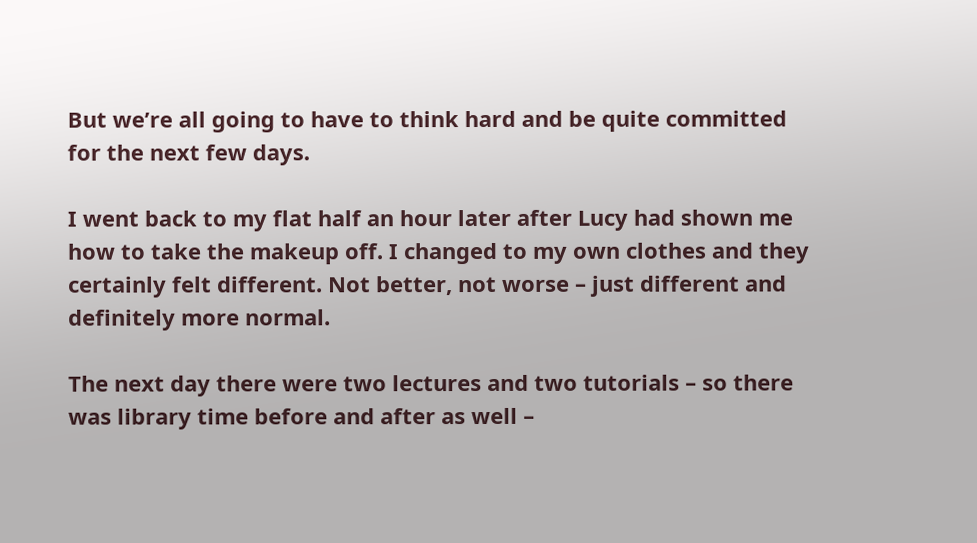But we’re all going to have to think hard and be quite committed for the next few days.

I went back to my flat half an hour later after Lucy had shown me how to take the makeup off. I changed to my own clothes and they certainly felt different. Not better, not worse – just different and definitely more normal.

The next day there were two lectures and two tutorials – so there was library time before and after as well –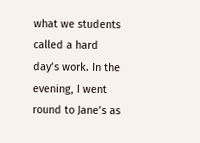what we students called a hard day’s work. In the evening, I went round to Jane’s as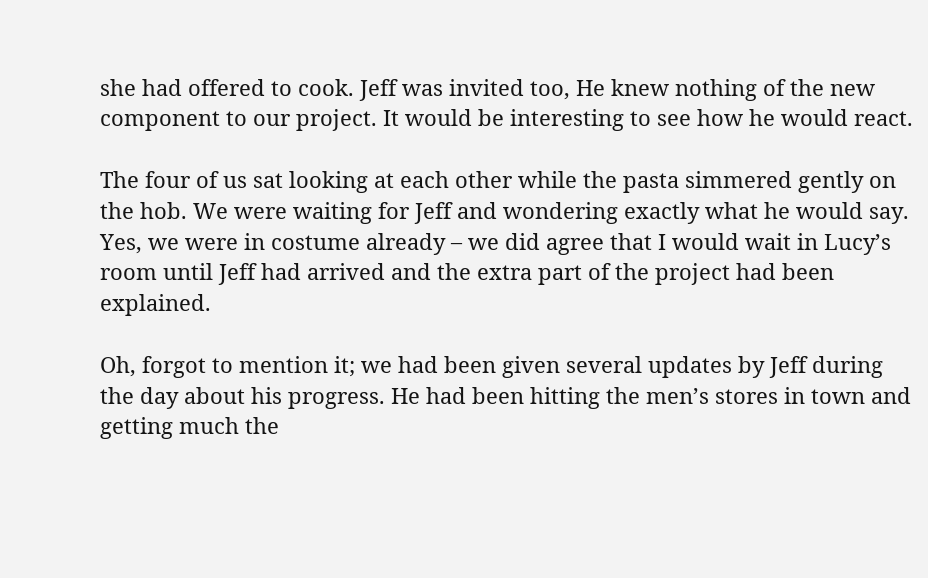she had offered to cook. Jeff was invited too, He knew nothing of the new component to our project. It would be interesting to see how he would react.

The four of us sat looking at each other while the pasta simmered gently on the hob. We were waiting for Jeff and wondering exactly what he would say. Yes, we were in costume already – we did agree that I would wait in Lucy’s room until Jeff had arrived and the extra part of the project had been explained.

Oh, forgot to mention it; we had been given several updates by Jeff during the day about his progress. He had been hitting the men’s stores in town and getting much the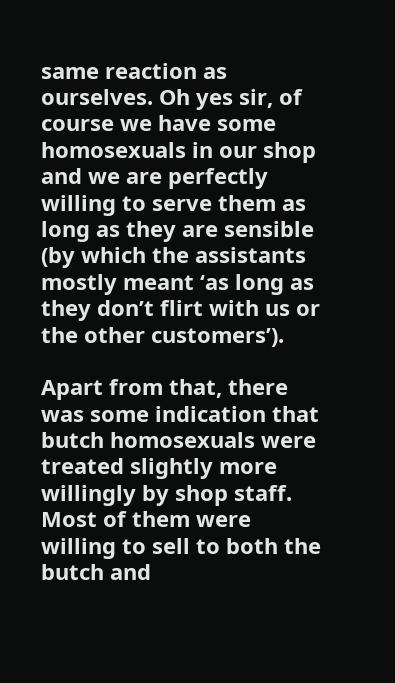same reaction as ourselves. Oh yes sir, of course we have some homosexuals in our shop and we are perfectly willing to serve them as long as they are sensible (by which the assistants mostly meant ‘as long as they don’t flirt with us or the other customers’).

Apart from that, there was some indication that butch homosexuals were treated slightly more willingly by shop staff. Most of them were willing to sell to both the butch and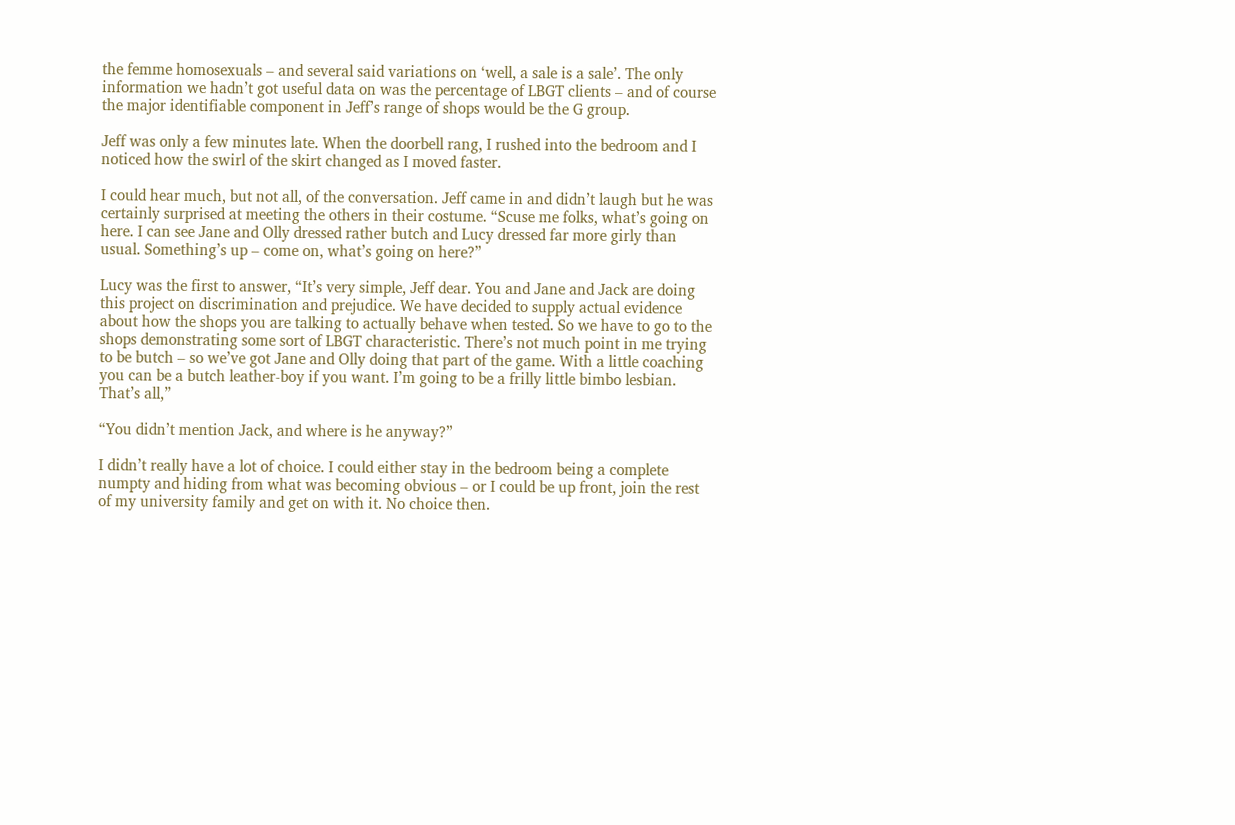the femme homosexuals – and several said variations on ‘well, a sale is a sale’. The only information we hadn’t got useful data on was the percentage of LBGT clients – and of course the major identifiable component in Jeff’s range of shops would be the G group.

Jeff was only a few minutes late. When the doorbell rang, I rushed into the bedroom and I noticed how the swirl of the skirt changed as I moved faster.

I could hear much, but not all, of the conversation. Jeff came in and didn’t laugh but he was certainly surprised at meeting the others in their costume. “Scuse me folks, what’s going on here. I can see Jane and Olly dressed rather butch and Lucy dressed far more girly than usual. Something’s up – come on, what’s going on here?”

Lucy was the first to answer, “It’s very simple, Jeff dear. You and Jane and Jack are doing this project on discrimination and prejudice. We have decided to supply actual evidence about how the shops you are talking to actually behave when tested. So we have to go to the shops demonstrating some sort of LBGT characteristic. There’s not much point in me trying to be butch – so we’ve got Jane and Olly doing that part of the game. With a little coaching you can be a butch leather-boy if you want. I’m going to be a frilly little bimbo lesbian. That’s all,”

“You didn’t mention Jack, and where is he anyway?”

I didn’t really have a lot of choice. I could either stay in the bedroom being a complete numpty and hiding from what was becoming obvious – or I could be up front, join the rest of my university family and get on with it. No choice then.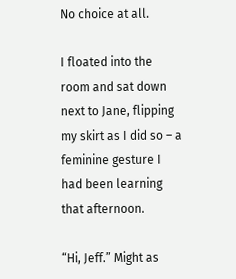No choice at all.

I floated into the room and sat down next to Jane, flipping my skirt as I did so – a feminine gesture I had been learning that afternoon.

“Hi, Jeff.” Might as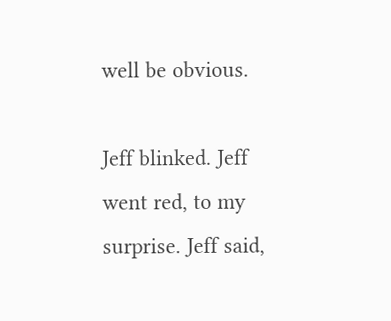well be obvious.

Jeff blinked. Jeff went red, to my surprise. Jeff said,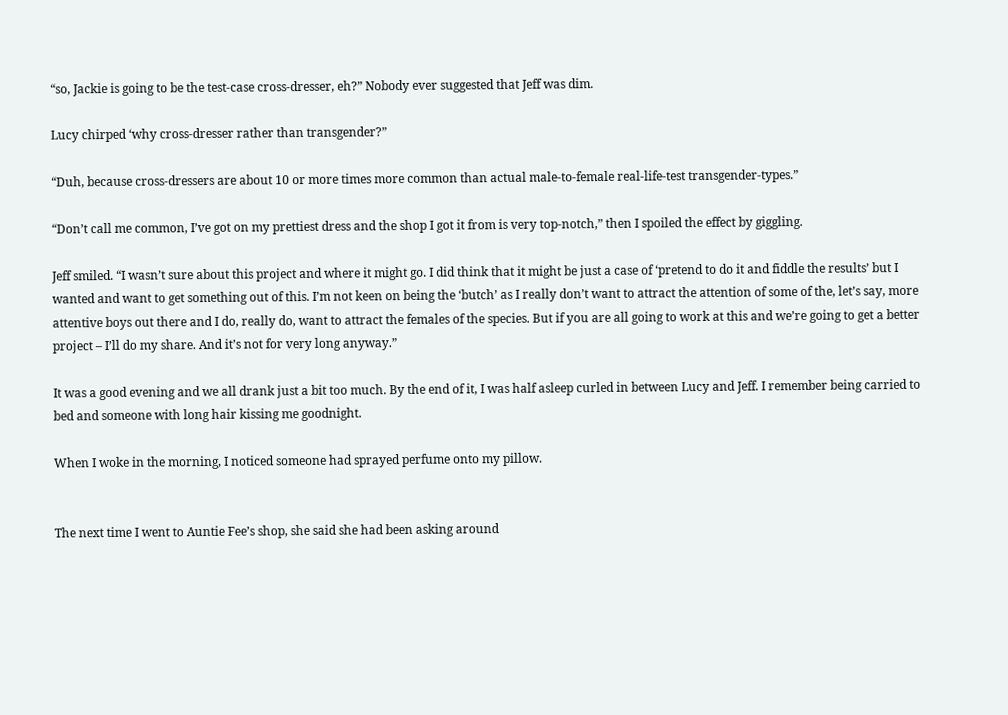“so, Jackie is going to be the test-case cross-dresser, eh?” Nobody ever suggested that Jeff was dim.

Lucy chirped ‘why cross-dresser rather than transgender?”

“Duh, because cross-dressers are about 10 or more times more common than actual male-to-female real-life-test transgender-types.”

“Don’t call me common, I’ve got on my prettiest dress and the shop I got it from is very top-notch,” then I spoiled the effect by giggling.

Jeff smiled. “I wasn’t sure about this project and where it might go. I did think that it might be just a case of ‘pretend to do it and fiddle the results’ but I wanted and want to get something out of this. I’m not keen on being the ‘butch’ as I really don’t want to attract the attention of some of the, let’s say, more attentive boys out there and I do, really do, want to attract the females of the species. But if you are all going to work at this and we’re going to get a better project – I’ll do my share. And it’s not for very long anyway.”

It was a good evening and we all drank just a bit too much. By the end of it, I was half asleep curled in between Lucy and Jeff. I remember being carried to bed and someone with long hair kissing me goodnight.

When I woke in the morning, I noticed someone had sprayed perfume onto my pillow.


The next time I went to Auntie Fee’s shop, she said she had been asking around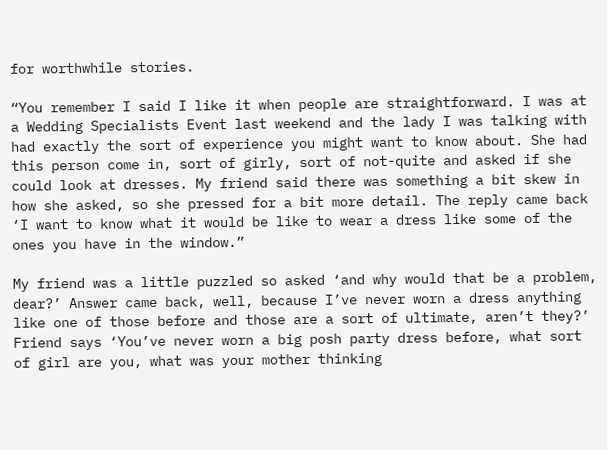for worthwhile stories.

“You remember I said I like it when people are straightforward. I was at a Wedding Specialists Event last weekend and the lady I was talking with had exactly the sort of experience you might want to know about. She had this person come in, sort of girly, sort of not-quite and asked if she could look at dresses. My friend said there was something a bit skew in how she asked, so she pressed for a bit more detail. The reply came back ‘I want to know what it would be like to wear a dress like some of the ones you have in the window.”

My friend was a little puzzled so asked ‘and why would that be a problem, dear?’ Answer came back, well, because I’ve never worn a dress anything like one of those before and those are a sort of ultimate, aren’t they?’ Friend says ‘You’ve never worn a big posh party dress before, what sort of girl are you, what was your mother thinking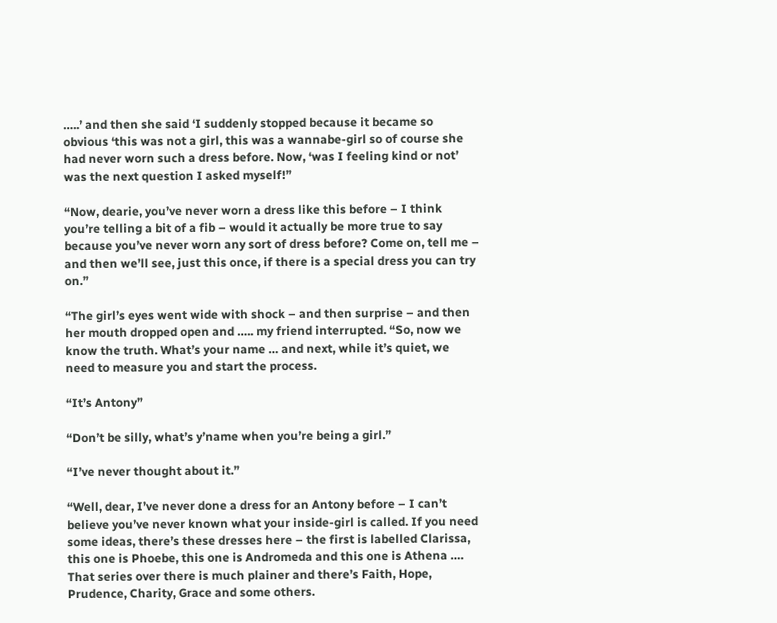…..’ and then she said ‘I suddenly stopped because it became so obvious ‘this was not a girl, this was a wannabe-girl so of course she had never worn such a dress before. Now, ‘was I feeling kind or not’ was the next question I asked myself!”

“Now, dearie, you’ve never worn a dress like this before – I think you’re telling a bit of a fib – would it actually be more true to say because you’ve never worn any sort of dress before? Come on, tell me – and then we’ll see, just this once, if there is a special dress you can try on.”

“The girl’s eyes went wide with shock – and then surprise – and then her mouth dropped open and ….. my friend interrupted. “So, now we know the truth. What’s your name … and next, while it’s quiet, we need to measure you and start the process.

“It’s Antony”

“Don’t be silly, what’s y’name when you’re being a girl.”

“I’ve never thought about it.”

“Well, dear, I’ve never done a dress for an Antony before – I can’t believe you’ve never known what your inside-girl is called. If you need some ideas, there’s these dresses here – the first is labelled Clarissa, this one is Phoebe, this one is Andromeda and this one is Athena …. That series over there is much plainer and there’s Faith, Hope, Prudence, Charity, Grace and some others.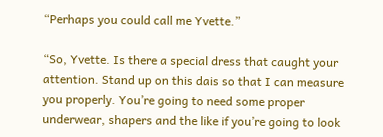“Perhaps you could call me Yvette.”

“So, Yvette. Is there a special dress that caught your attention. Stand up on this dais so that I can measure you properly. You’re going to need some proper underwear, shapers and the like if you’re going to look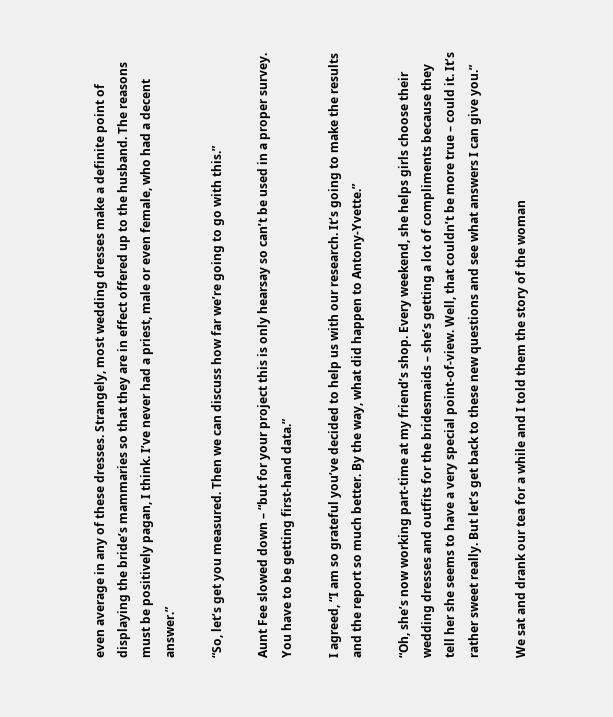even average in any of these dresses. Strangely, most wedding dresses make a definite point of displaying the bride’s mammaries so that they are in effect offered up to the husband. The reasons must be positively pagan, I think. I’ve never had a priest, male or even female, who had a decent answer.”

“So, let’s get you measured. Then we can discuss how far we’re going to go with this.”

Aunt Fee slowed down – “but for your project this is only hearsay so can’t be used in a proper survey. You have to be getting first-hand data.”

I agreed, “I am so grateful you’ve decided to help us with our research. It’s going to make the results and the report so much better. By the way, what did happen to Antony-Yvette.”

“Oh, she’s now working part-time at my friend’s shop. Every weekend, she helps girls choose their wedding dresses and outfits for the bridesmaids – she’s getting a lot of compliments because they tell her she seems to have a very special point-of-view. Well, that couldn’t be more true – could it. It’s rather sweet really. But let’s get back to these new questions and see what answers I can give you.”

We sat and drank our tea for a while and I told them the story of the woman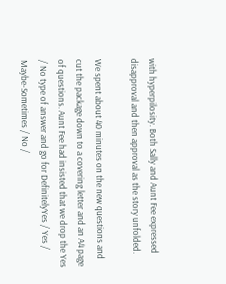with hyperpilosity. Both Sally and Aunt Fee expressed disapproval and then approval as the story unfolded.

We spent about 40 minutes on the new questions and cut the package down to a covering letter and an A4 page of questions. Aunt Fee had insisted that we drop the Yes / No type of answer and go for DefinitelyYes / Yes / Maybe-Sometimes / No /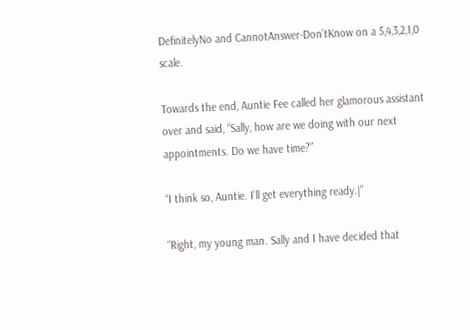DefinitelyNo and CannotAnswer-Don’tKnow on a 5,4,3,2,1,0 scale.

Towards the end, Auntie Fee called her glamorous assistant over and said, “Sally, how are we doing with our next appointments. Do we have time?”

“I think so, Auntie. I’ll get everything ready.|”

“Right, my young man. Sally and I have decided that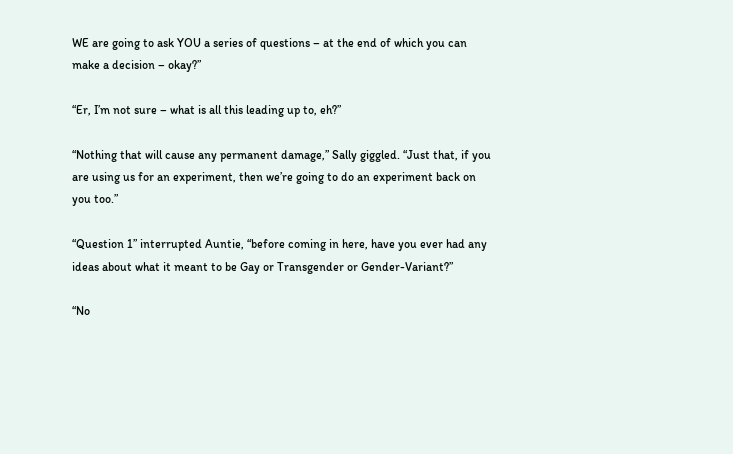WE are going to ask YOU a series of questions – at the end of which you can make a decision – okay?”

“Er, I’m not sure – what is all this leading up to, eh?”

“Nothing that will cause any permanent damage,” Sally giggled. “Just that, if you are using us for an experiment, then we’re going to do an experiment back on you too.”

“Question 1” interrupted Auntie, “before coming in here, have you ever had any ideas about what it meant to be Gay or Transgender or Gender-Variant?”

“No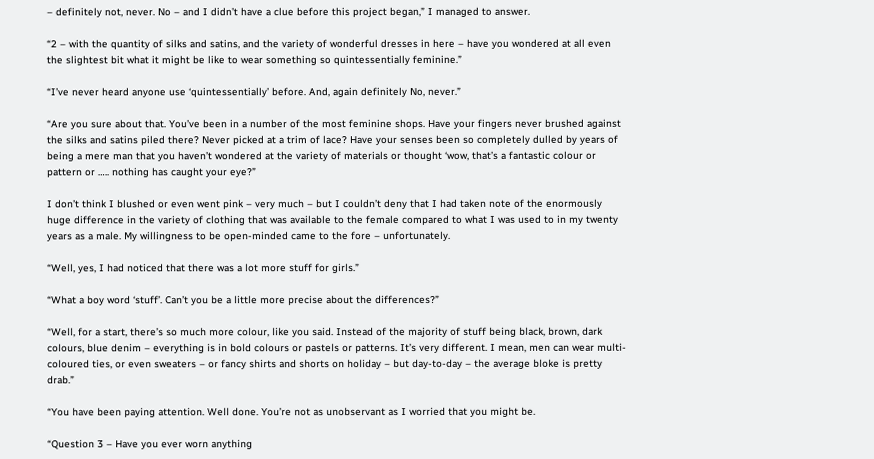– definitely not, never. No – and I didn’t have a clue before this project began,” I managed to answer.

“2 – with the quantity of silks and satins, and the variety of wonderful dresses in here – have you wondered at all even the slightest bit what it might be like to wear something so quintessentially feminine.”

“I’ve never heard anyone use ‘quintessentially’ before. And, again definitely No, never.”

“Are you sure about that. You’ve been in a number of the most feminine shops. Have your fingers never brushed against the silks and satins piled there? Never picked at a trim of lace? Have your senses been so completely dulled by years of being a mere man that you haven’t wondered at the variety of materials or thought ‘wow, that’s a fantastic colour or pattern or ….. nothing has caught your eye?”

I don’t think I blushed or even went pink – very much – but I couldn’t deny that I had taken note of the enormously huge difference in the variety of clothing that was available to the female compared to what I was used to in my twenty years as a male. My willingness to be open-minded came to the fore – unfortunately.

“Well, yes, I had noticed that there was a lot more stuff for girls.”

“What a boy word ‘stuff’. Can’t you be a little more precise about the differences?”

“Well, for a start, there’s so much more colour, like you said. Instead of the majority of stuff being black, brown, dark colours, blue denim – everything is in bold colours or pastels or patterns. It’s very different. I mean, men can wear multi-coloured ties, or even sweaters – or fancy shirts and shorts on holiday – but day-to-day – the average bloke is pretty drab.”

“You have been paying attention. Well done. You’re not as unobservant as I worried that you might be.

“Question 3 – Have you ever worn anything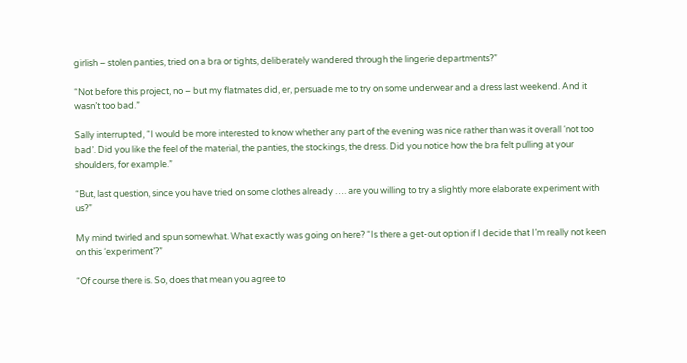girlish – stolen panties, tried on a bra or tights, deliberately wandered through the lingerie departments?”

“Not before this project, no – but my flatmates did, er, persuade me to try on some underwear and a dress last weekend. And it wasn’t too bad.”

Sally interrupted, “I would be more interested to know whether any part of the evening was nice rather than was it overall ‘not too bad’. Did you like the feel of the material, the panties, the stockings, the dress. Did you notice how the bra felt pulling at your shoulders, for example.”

“But, last question, since you have tried on some clothes already …. are you willing to try a slightly more elaborate experiment with us?”

My mind twirled and spun somewhat. What exactly was going on here? “Is there a get-out option if I decide that I’m really not keen on this ‘experiment’?”

“Of course there is. So, does that mean you agree to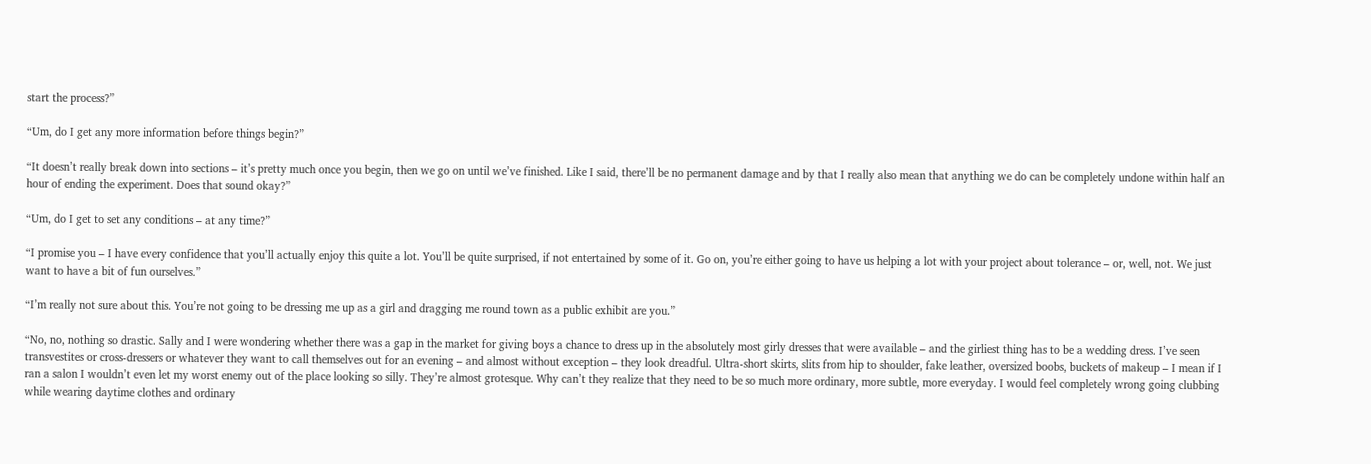start the process?”

“Um, do I get any more information before things begin?”

“It doesn’t really break down into sections – it’s pretty much once you begin, then we go on until we’ve finished. Like I said, there’ll be no permanent damage and by that I really also mean that anything we do can be completely undone within half an hour of ending the experiment. Does that sound okay?”

“Um, do I get to set any conditions – at any time?”

“I promise you – I have every confidence that you’ll actually enjoy this quite a lot. You’ll be quite surprised, if not entertained by some of it. Go on, you’re either going to have us helping a lot with your project about tolerance – or, well, not. We just want to have a bit of fun ourselves.”

“I’m really not sure about this. You’re not going to be dressing me up as a girl and dragging me round town as a public exhibit are you.”

“No, no, nothing so drastic. Sally and I were wondering whether there was a gap in the market for giving boys a chance to dress up in the absolutely most girly dresses that were available – and the girliest thing has to be a wedding dress. I’ve seen transvestites or cross-dressers or whatever they want to call themselves out for an evening – and almost without exception – they look dreadful. Ultra-short skirts, slits from hip to shoulder, fake leather, oversized boobs, buckets of makeup – I mean if I ran a salon I wouldn’t even let my worst enemy out of the place looking so silly. They’re almost grotesque. Why can’t they realize that they need to be so much more ordinary, more subtle, more everyday. I would feel completely wrong going clubbing while wearing daytime clothes and ordinary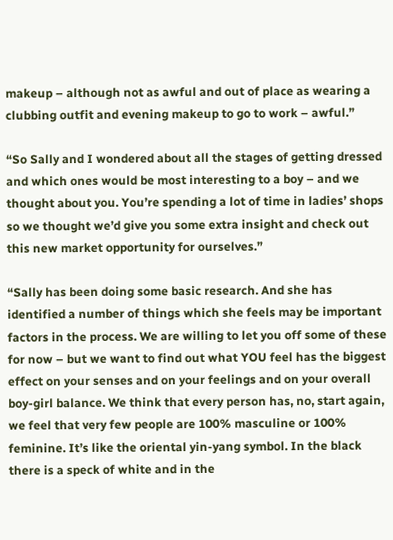makeup – although not as awful and out of place as wearing a clubbing outfit and evening makeup to go to work – awful.”

“So Sally and I wondered about all the stages of getting dressed and which ones would be most interesting to a boy – and we thought about you. You’re spending a lot of time in ladies’ shops so we thought we’d give you some extra insight and check out this new market opportunity for ourselves.”

“Sally has been doing some basic research. And she has identified a number of things which she feels may be important factors in the process. We are willing to let you off some of these for now – but we want to find out what YOU feel has the biggest effect on your senses and on your feelings and on your overall boy-girl balance. We think that every person has, no, start again, we feel that very few people are 100% masculine or 100% feminine. It’s like the oriental yin-yang symbol. In the black there is a speck of white and in the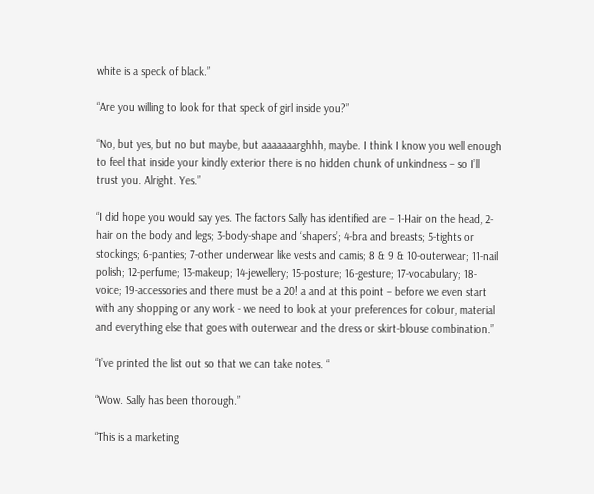white is a speck of black.”

“Are you willing to look for that speck of girl inside you?”

“No, but yes, but no but maybe, but aaaaaaarghhh, maybe. I think I know you well enough to feel that inside your kindly exterior there is no hidden chunk of unkindness – so I’ll trust you. Alright. Yes.”

“I did hope you would say yes. The factors Sally has identified are – 1-Hair on the head, 2-hair on the body and legs; 3-body-shape and ‘shapers’; 4-bra and breasts; 5-tights or stockings; 6-panties; 7-other underwear like vests and camis; 8 & 9 & 10-outerwear; 11-nail polish; 12-perfume; 13-makeup; 14-jewellery; 15-posture; 16-gesture; 17-vocabulary; 18-voice; 19-accessories and there must be a 20! a and at this point – before we even start with any shopping or any work - we need to look at your preferences for colour, material and everything else that goes with outerwear and the dress or skirt-blouse combination.”

“I’ve printed the list out so that we can take notes. “

“Wow. Sally has been thorough.”

“This is a marketing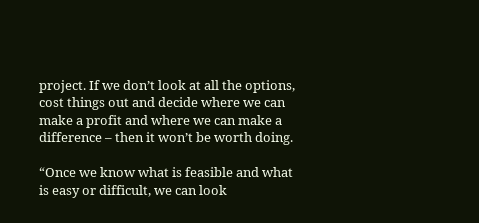project. If we don’t look at all the options, cost things out and decide where we can make a profit and where we can make a difference – then it won’t be worth doing.

“Once we know what is feasible and what is easy or difficult, we can look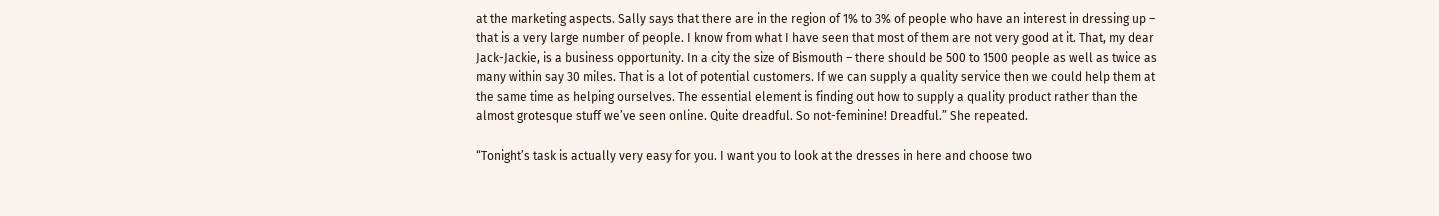at the marketing aspects. Sally says that there are in the region of 1% to 3% of people who have an interest in dressing up – that is a very large number of people. I know from what I have seen that most of them are not very good at it. That, my dear Jack-Jackie, is a business opportunity. In a city the size of Bismouth – there should be 500 to 1500 people as well as twice as many within say 30 miles. That is a lot of potential customers. If we can supply a quality service then we could help them at the same time as helping ourselves. The essential element is finding out how to supply a quality product rather than the almost grotesque stuff we’ve seen online. Quite dreadful. So not-feminine! Dreadful.” She repeated.

“Tonight’s task is actually very easy for you. I want you to look at the dresses in here and choose two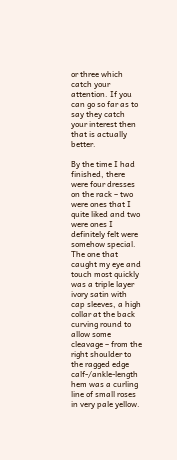or three which catch your attention. If you can go so far as to say they catch your interest then that is actually better.

By the time I had finished, there were four dresses on the rack – two were ones that I quite liked and two were ones I definitely felt were somehow special. The one that caught my eye and touch most quickly was a triple layer ivory satin with cap sleeves, a high collar at the back curving round to allow some cleavage – from the right shoulder to the ragged edge calf-/ankle-length hem was a curling line of small roses in very pale yellow.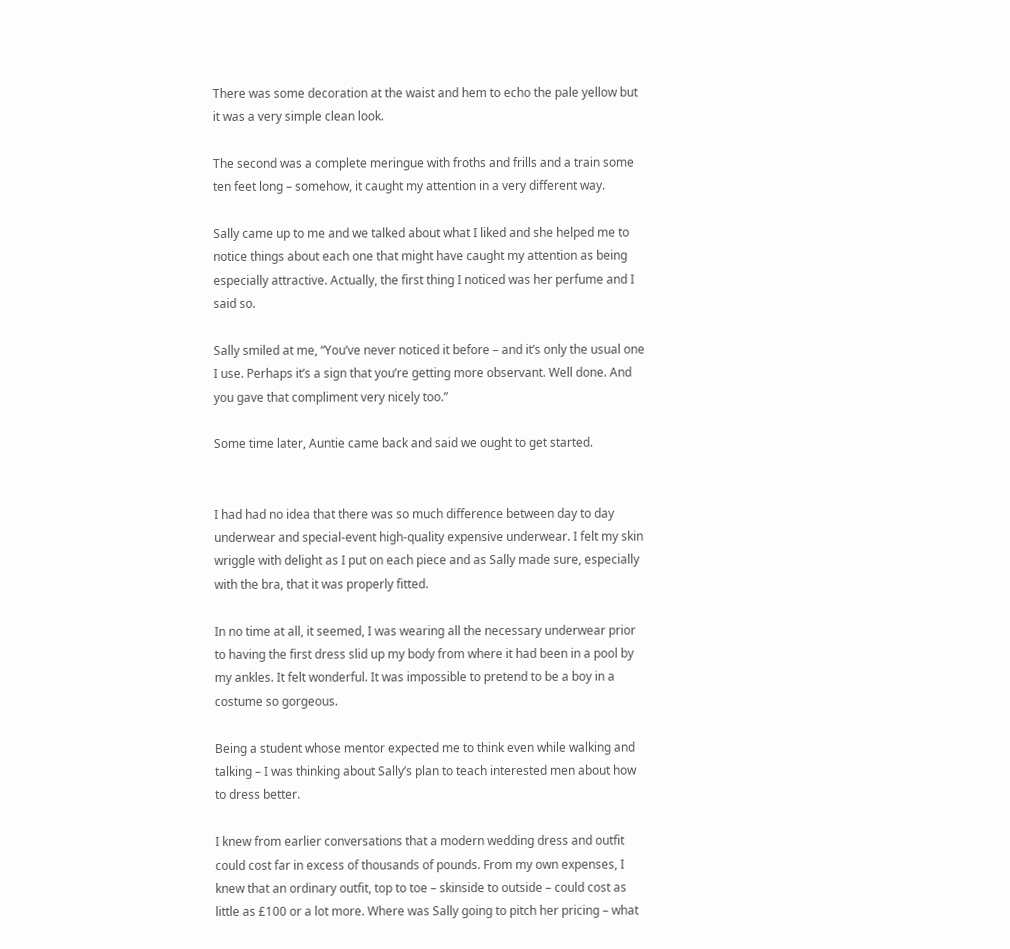There was some decoration at the waist and hem to echo the pale yellow but it was a very simple clean look.

The second was a complete meringue with froths and frills and a train some ten feet long – somehow, it caught my attention in a very different way.

Sally came up to me and we talked about what I liked and she helped me to notice things about each one that might have caught my attention as being especially attractive. Actually, the first thing I noticed was her perfume and I said so.

Sally smiled at me, “You’ve never noticed it before – and it’s only the usual one I use. Perhaps it’s a sign that you’re getting more observant. Well done. And you gave that compliment very nicely too.”

Some time later, Auntie came back and said we ought to get started.


I had had no idea that there was so much difference between day to day underwear and special-event high-quality expensive underwear. I felt my skin wriggle with delight as I put on each piece and as Sally made sure, especially with the bra, that it was properly fitted.

In no time at all, it seemed, I was wearing all the necessary underwear prior to having the first dress slid up my body from where it had been in a pool by my ankles. It felt wonderful. It was impossible to pretend to be a boy in a costume so gorgeous.

Being a student whose mentor expected me to think even while walking and talking – I was thinking about Sally’s plan to teach interested men about how to dress better.

I knew from earlier conversations that a modern wedding dress and outfit could cost far in excess of thousands of pounds. From my own expenses, I knew that an ordinary outfit, top to toe – skinside to outside – could cost as little as £100 or a lot more. Where was Sally going to pitch her pricing – what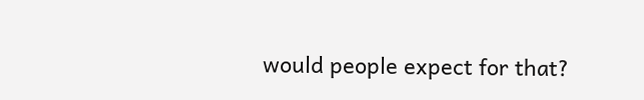would people expect for that?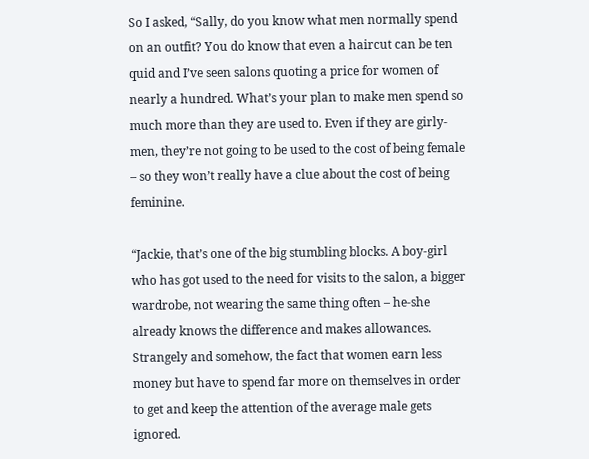So I asked, “Sally, do you know what men normally spend on an outfit? You do know that even a haircut can be ten quid and I’ve seen salons quoting a price for women of nearly a hundred. What’s your plan to make men spend so much more than they are used to. Even if they are girly-men, they’re not going to be used to the cost of being female – so they won’t really have a clue about the cost of being feminine.

“Jackie, that’s one of the big stumbling blocks. A boy-girl who has got used to the need for visits to the salon, a bigger wardrobe, not wearing the same thing often – he-she already knows the difference and makes allowances. Strangely and somehow, the fact that women earn less money but have to spend far more on themselves in order to get and keep the attention of the average male gets ignored.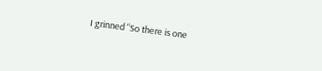I grinned “So there is one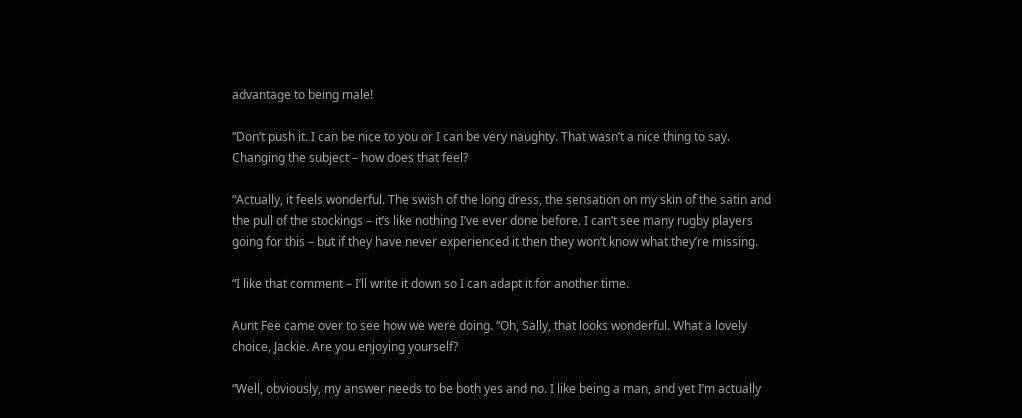advantage to being male!

“Don’t push it. I can be nice to you or I can be very naughty. That wasn’t a nice thing to say. Changing the subject – how does that feel?

“Actually, it feels wonderful. The swish of the long dress, the sensation on my skin of the satin and the pull of the stockings – it’s like nothing I’ve ever done before. I can’t see many rugby players going for this – but if they have never experienced it then they won’t know what they’re missing.

“I like that comment – I’ll write it down so I can adapt it for another time.

Aunt Fee came over to see how we were doing. “Oh, Sally, that looks wonderful. What a lovely choice, Jackie. Are you enjoying yourself?

“Well, obviously, my answer needs to be both yes and no. I like being a man, and yet I’m actually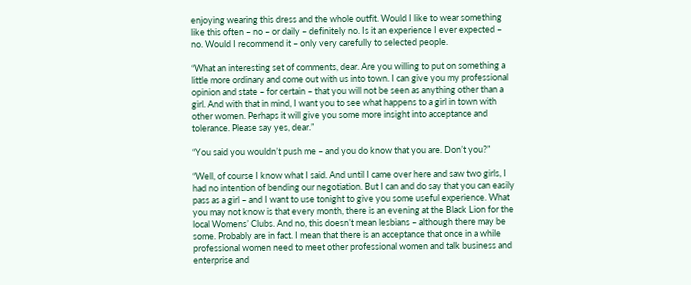enjoying wearing this dress and the whole outfit. Would I like to wear something like this often – no – or daily – definitely no. Is it an experience I ever expected – no. Would I recommend it – only very carefully to selected people.

“What an interesting set of comments, dear. Are you willing to put on something a little more ordinary and come out with us into town. I can give you my professional opinion and state – for certain – that you will not be seen as anything other than a girl. And with that in mind, I want you to see what happens to a girl in town with other women. Perhaps it will give you some more insight into acceptance and tolerance. Please say yes, dear.”

“You said you wouldn’t push me – and you do know that you are. Don’t you?”

“Well, of course I know what I said. And until I came over here and saw two girls, I had no intention of bending our negotiation. But I can and do say that you can easily pass as a girl – and I want to use tonight to give you some useful experience. What you may not know is that every month, there is an evening at the Black Lion for the local Womens’ Clubs. And no, this doesn’t mean lesbians – although there may be some. Probably are in fact. I mean that there is an acceptance that once in a while professional women need to meet other professional women and talk business and enterprise and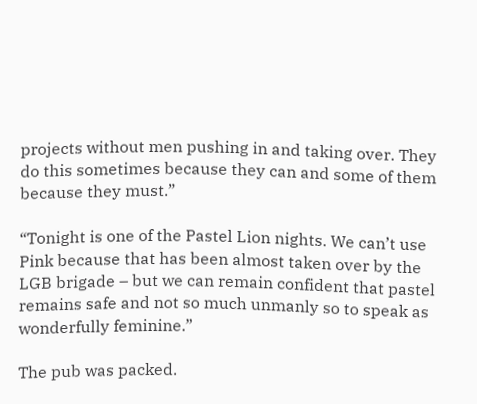projects without men pushing in and taking over. They do this sometimes because they can and some of them because they must.”

“Tonight is one of the Pastel Lion nights. We can’t use Pink because that has been almost taken over by the LGB brigade – but we can remain confident that pastel remains safe and not so much unmanly so to speak as wonderfully feminine.”

The pub was packed.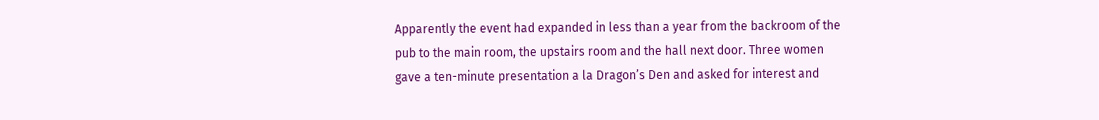Apparently the event had expanded in less than a year from the backroom of the pub to the main room, the upstairs room and the hall next door. Three women gave a ten-minute presentation a la Dragon’s Den and asked for interest and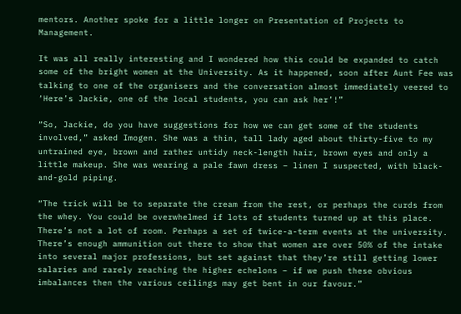mentors. Another spoke for a little longer on Presentation of Projects to Management.

It was all really interesting and I wondered how this could be expanded to catch some of the bright women at the University. As it happened, soon after Aunt Fee was talking to one of the organisers and the conversation almost immediately veered to ‘Here’s Jackie, one of the local students, you can ask her’!”

“So, Jackie, do you have suggestions for how we can get some of the students involved,” asked Imogen. She was a thin, tall lady aged about thirty-five to my untrained eye, brown and rather untidy neck-length hair, brown eyes and only a little makeup. She was wearing a pale fawn dress – linen I suspected, with black-and-gold piping.

“The trick will be to separate the cream from the rest, or perhaps the curds from the whey. You could be overwhelmed if lots of students turned up at this place. There’s not a lot of room. Perhaps a set of twice-a-term events at the university. There’s enough ammunition out there to show that women are over 50% of the intake into several major professions, but set against that they’re still getting lower salaries and rarely reaching the higher echelons – if we push these obvious imbalances then the various ceilings may get bent in our favour.”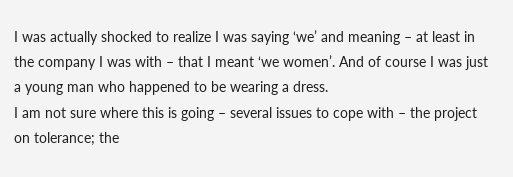I was actually shocked to realize I was saying ‘we’ and meaning – at least in the company I was with – that I meant ‘we women’. And of course I was just a young man who happened to be wearing a dress.
I am not sure where this is going – several issues to cope with – the project on tolerance; the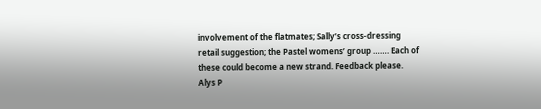involvement of the flatmates; Sally’s cross-dressing retail suggestion; the Pastel womens’ group ……. Each of these could become a new strand. Feedback please. Alys P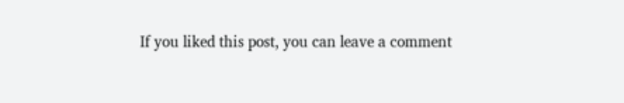If you liked this post, you can leave a comment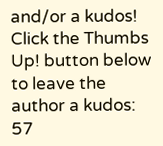and/or a kudos!
Click the Thumbs Up! button below to leave the author a kudos:
57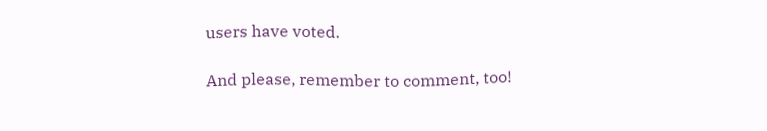users have voted.

And please, remember to comment, too!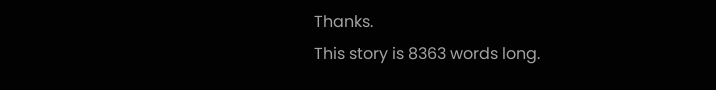Thanks.
This story is 8363 words long.